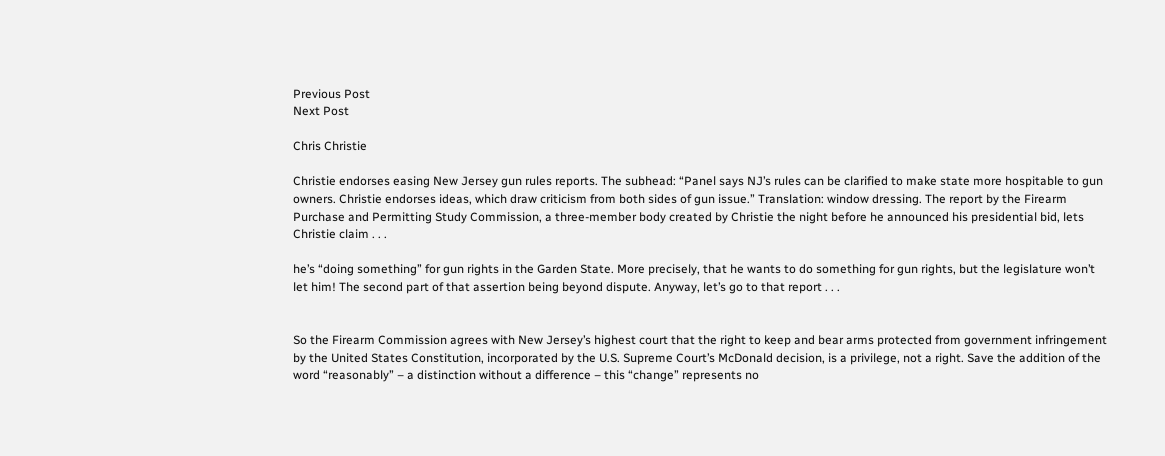Previous Post
Next Post

Chris Christie

Christie endorses easing New Jersey gun rules reports. The subhead: “Panel says NJ’s rules can be clarified to make state more hospitable to gun owners. Christie endorses ideas, which draw criticism from both sides of gun issue.” Translation: window dressing. The report by the Firearm Purchase and Permitting Study Commission, a three-member body created by Christie the night before he announced his presidential bid, lets Christie claim . . .

he’s “doing something” for gun rights in the Garden State. More precisely, that he wants to do something for gun rights, but the legislature won’t let him! The second part of that assertion being beyond dispute. Anyway, let’s go to that report . . .


So the Firearm Commission agrees with New Jersey’s highest court that the right to keep and bear arms protected from government infringement by the United States Constitution, incorporated by the U.S. Supreme Court’s McDonald decision, is a privilege, not a right. Save the addition of the word “reasonably” – a distinction without a difference – this “change” represents no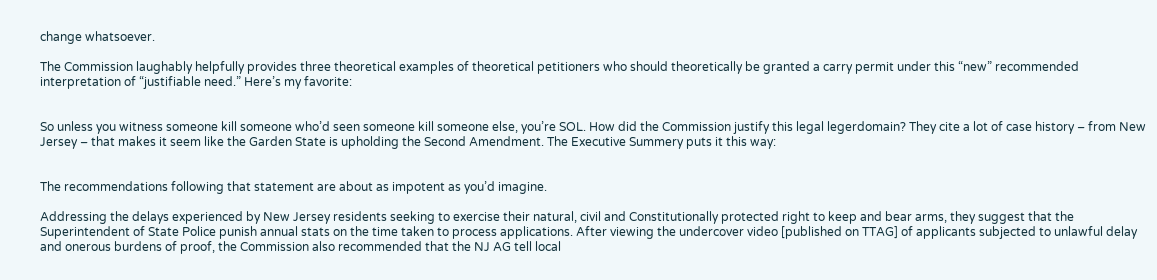change whatsoever.

The Commission laughably helpfully provides three theoretical examples of theoretical petitioners who should theoretically be granted a carry permit under this “new” recommended interpretation of “justifiable need.” Here’s my favorite:


So unless you witness someone kill someone who’d seen someone kill someone else, you’re SOL. How did the Commission justify this legal legerdomain? They cite a lot of case history – from New Jersey – that makes it seem like the Garden State is upholding the Second Amendment. The Executive Summery puts it this way:


The recommendations following that statement are about as impotent as you’d imagine.

Addressing the delays experienced by New Jersey residents seeking to exercise their natural, civil and Constitutionally protected right to keep and bear arms, they suggest that the Superintendent of State Police punish annual stats on the time taken to process applications. After viewing the undercover video [published on TTAG] of applicants subjected to unlawful delay and onerous burdens of proof, the Commission also recommended that the NJ AG tell local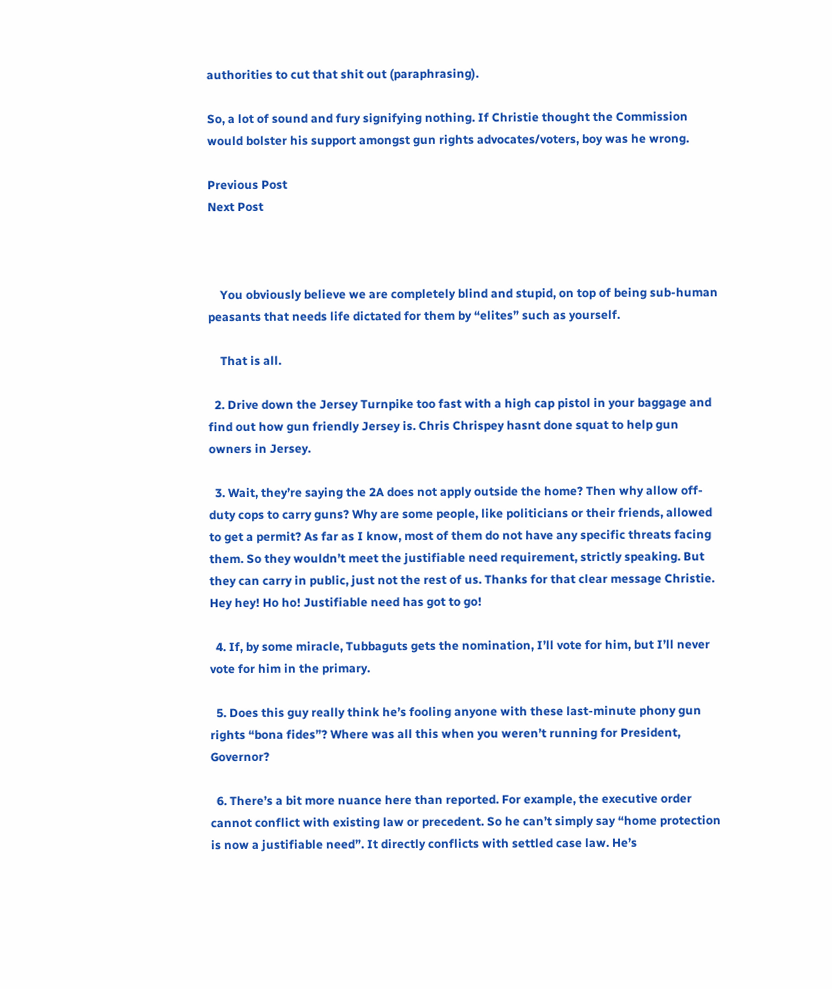authorities to cut that shit out (paraphrasing).

So, a lot of sound and fury signifying nothing. If Christie thought the Commission would bolster his support amongst gun rights advocates/voters, boy was he wrong.

Previous Post
Next Post



    You obviously believe we are completely blind and stupid, on top of being sub-human peasants that needs life dictated for them by “elites” such as yourself.

    That is all.

  2. Drive down the Jersey Turnpike too fast with a high cap pistol in your baggage and find out how gun friendly Jersey is. Chris Chrispey hasnt done squat to help gun owners in Jersey.

  3. Wait, they’re saying the 2A does not apply outside the home? Then why allow off-duty cops to carry guns? Why are some people, like politicians or their friends, allowed to get a permit? As far as I know, most of them do not have any specific threats facing them. So they wouldn’t meet the justifiable need requirement, strictly speaking. But they can carry in public, just not the rest of us. Thanks for that clear message Christie. Hey hey! Ho ho! Justifiable need has got to go!

  4. If, by some miracle, Tubbaguts gets the nomination, I’ll vote for him, but I’ll never vote for him in the primary.

  5. Does this guy really think he’s fooling anyone with these last-minute phony gun rights “bona fides”? Where was all this when you weren’t running for President, Governor?

  6. There’s a bit more nuance here than reported. For example, the executive order cannot conflict with existing law or precedent. So he can’t simply say “home protection is now a justifiable need”. It directly conflicts with settled case law. He’s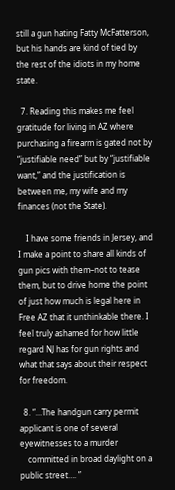still a gun hating Fatty McFatterson, but his hands are kind of tied by the rest of the idiots in my home state.

  7. Reading this makes me feel gratitude for living in AZ where purchasing a firearm is gated not by “justifiable need” but by “justifiable want,” and the justification is between me, my wife and my finances (not the State).

    I have some friends in Jersey, and I make a point to share all kinds of gun pics with them–not to tease them, but to drive home the point of just how much is legal here in Free AZ that it unthinkable there. I feel truly ashamed for how little regard NJ has for gun rights and what that says about their respect for freedom.

  8. “…The handgun carry permit applicant is one of several eyewitnesses to a murder
    committed in broad daylight on a public street…. ”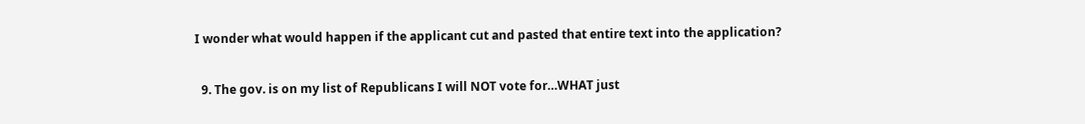I wonder what would happen if the applicant cut and pasted that entire text into the application?

  9. The gov. is on my list of Republicans I will NOT vote for…WHAT just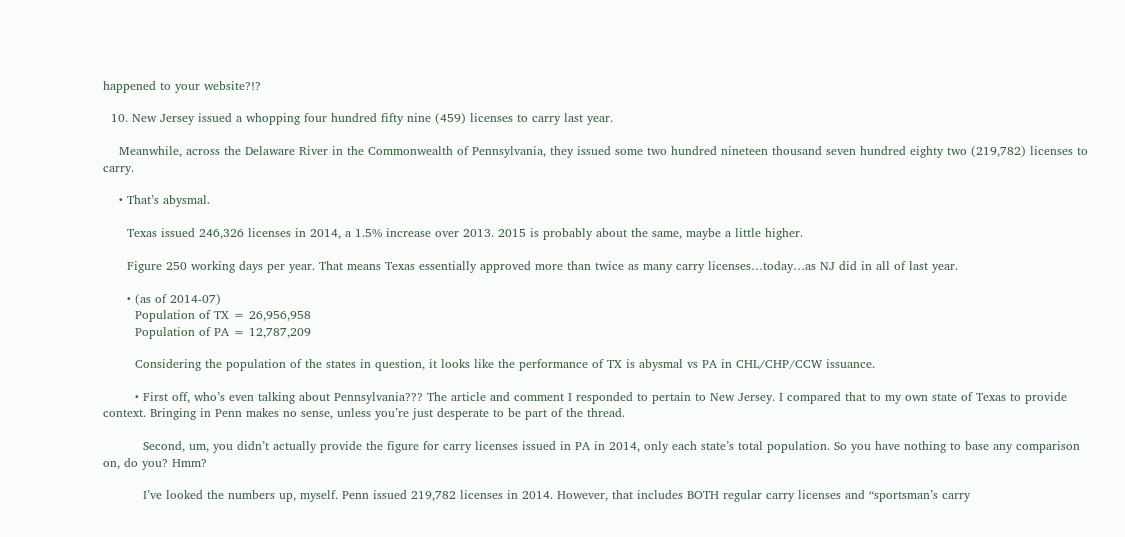happened to your website?!?

  10. New Jersey issued a whopping four hundred fifty nine (459) licenses to carry last year.

    Meanwhile, across the Delaware River in the Commonwealth of Pennsylvania, they issued some two hundred nineteen thousand seven hundred eighty two (219,782) licenses to carry.

    • That’s abysmal.

      Texas issued 246,326 licenses in 2014, a 1.5% increase over 2013. 2015 is probably about the same, maybe a little higher.

      Figure 250 working days per year. That means Texas essentially approved more than twice as many carry licenses…today…as NJ did in all of last year.

      • (as of 2014-07)
        Population of TX = 26,956,958
        Population of PA = 12,787,209

        Considering the population of the states in question, it looks like the performance of TX is abysmal vs PA in CHL/CHP/CCW issuance.

        • First off, who’s even talking about Pennsylvania??? The article and comment I responded to pertain to New Jersey. I compared that to my own state of Texas to provide context. Bringing in Penn makes no sense, unless you’re just desperate to be part of the thread.

          Second, um, you didn’t actually provide the figure for carry licenses issued in PA in 2014, only each state’s total population. So you have nothing to base any comparison on, do you? Hmm?

          I’ve looked the numbers up, myself. Penn issued 219,782 licenses in 2014. However, that includes BOTH regular carry licenses and “sportsman’s carry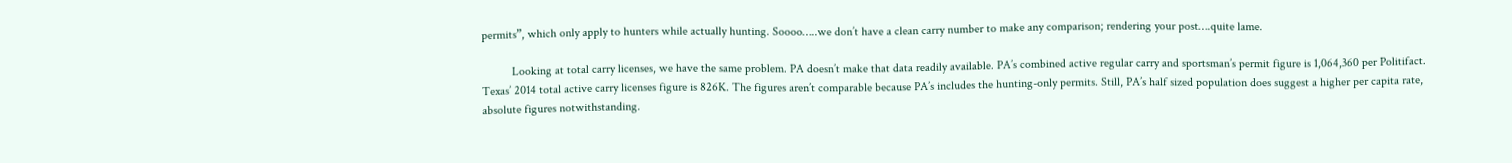permits”, which only apply to hunters while actually hunting. Soooo…..we don’t have a clean carry number to make any comparison; rendering your post….quite lame.

          Looking at total carry licenses, we have the same problem. PA doesn’t make that data readily available. PA’s combined active regular carry and sportsman’s permit figure is 1,064,360 per Politifact. Texas’ 2014 total active carry licenses figure is 826K. The figures aren’t comparable because PA’s includes the hunting-only permits. Still, PA’s half sized population does suggest a higher per capita rate, absolute figures notwithstanding.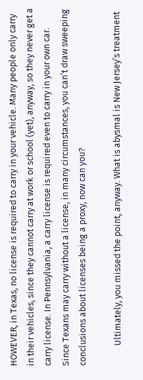HOWEVER, in Texas, no license is required to carry in your vehicle. Many people only carry in their vehicles, since they cannot carry at work or school (yet), anyway, so they never get a carry license. In Pennsylvania, a carry license is required even to carry in your own car. Since Texans may carry without a license, in many circumstances, you can’t draw sweeping conclusions about licenses being a proxy, now can you?

          Ultimately, you missed the point, anyway. What is abysmal is New Jersey’s treatment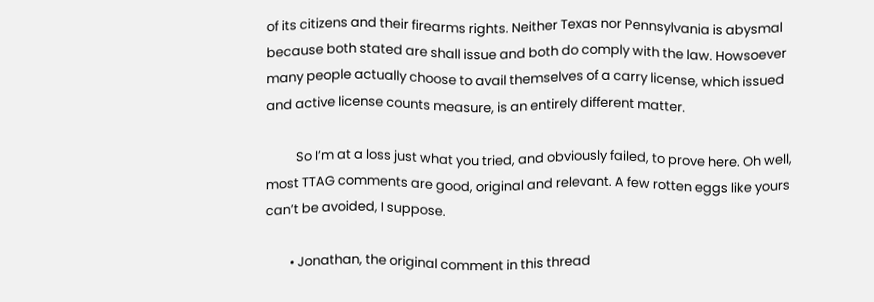of its citizens and their firearms rights. Neither Texas nor Pennsylvania is abysmal because both stated are shall issue and both do comply with the law. Howsoever many people actually choose to avail themselves of a carry license, which issued and active license counts measure, is an entirely different matter.

          So I’m at a loss just what you tried, and obviously failed, to prove here. Oh well, most TTAG comments are good, original and relevant. A few rotten eggs like yours can’t be avoided, I suppose.

        • Jonathan, the original comment in this thread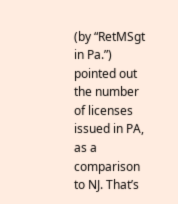(by “RetMSgt in Pa.”) pointed out the number of licenses issued in PA, as a comparison to NJ. That’s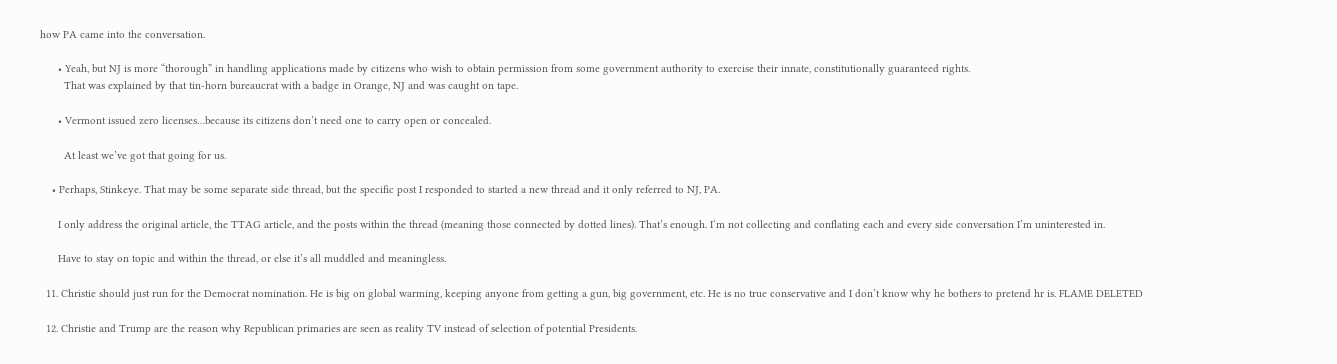how PA came into the conversation.

      • Yeah, but NJ is more “thorough” in handling applications made by citizens who wish to obtain permission from some government authority to exercise their innate, constitutionally guaranteed rights.
        That was explained by that tin-horn bureaucrat with a badge in Orange, NJ and was caught on tape.

      • Vermont issued zero licenses…because its citizens don’t need one to carry open or concealed.

        At least we’ve got that going for us.

    • Perhaps, Stinkeye. That may be some separate side thread, but the specific post I responded to started a new thread and it only referred to NJ, PA.

      I only address the original article, the TTAG article, and the posts within the thread (meaning those connected by dotted lines). That’s enough. I’m not collecting and conflating each and every side conversation I’m uninterested in.

      Have to stay on topic and within the thread, or else it’s all muddled and meaningless.

  11. Christie should just run for the Democrat nomination. He is big on global warming, keeping anyone from getting a gun, big government, etc. He is no true conservative and I don’t know why he bothers to pretend hr is. FLAME DELETED

  12. Christie and Trump are the reason why Republican primaries are seen as reality TV instead of selection of potential Presidents.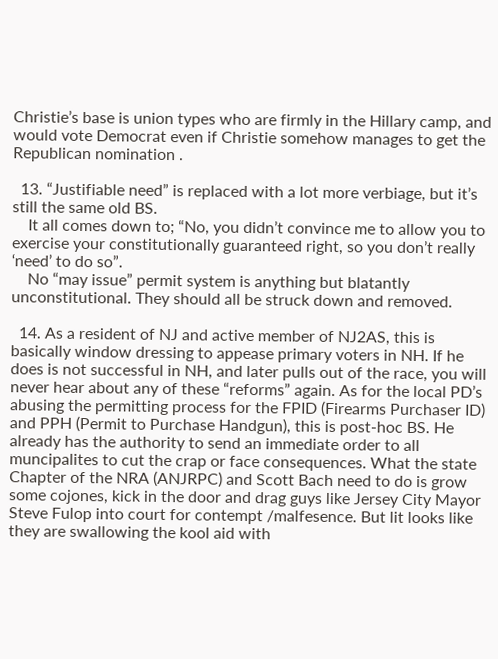Christie’s base is union types who are firmly in the Hillary camp, and would vote Democrat even if Christie somehow manages to get the Republican nomination .

  13. “Justifiable need” is replaced with a lot more verbiage, but it’s still the same old BS.
    It all comes down to; “No, you didn’t convince me to allow you to exercise your constitutionally guaranteed right, so you don’t really ‘need’ to do so”.
    No “may issue” permit system is anything but blatantly unconstitutional. They should all be struck down and removed.

  14. As a resident of NJ and active member of NJ2AS, this is basically window dressing to appease primary voters in NH. If he does is not successful in NH, and later pulls out of the race, you will never hear about any of these “reforms” again. As for the local PD’s abusing the permitting process for the FPID (Firearms Purchaser ID) and PPH (Permit to Purchase Handgun), this is post-hoc BS. He already has the authority to send an immediate order to all muncipalites to cut the crap or face consequences. What the state Chapter of the NRA (ANJRPC) and Scott Bach need to do is grow some cojones, kick in the door and drag guys like Jersey City Mayor Steve Fulop into court for contempt /malfesence. But lit looks like they are swallowing the kool aid with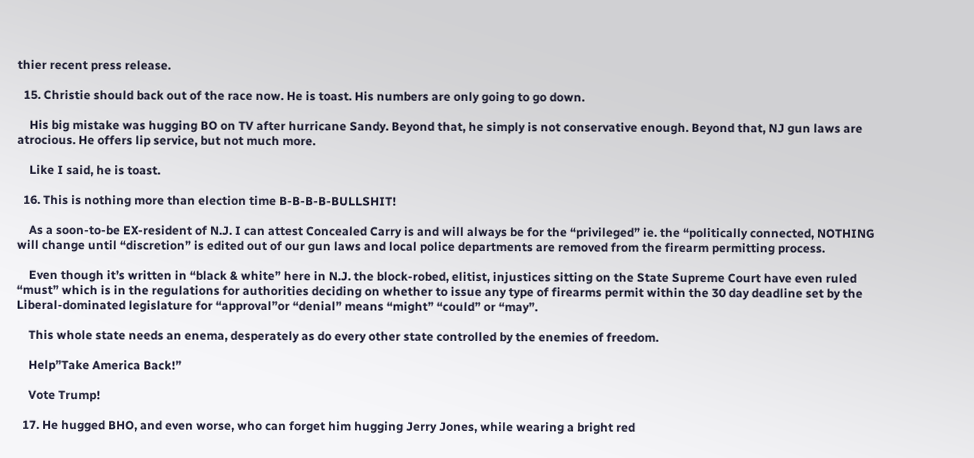thier recent press release.

  15. Christie should back out of the race now. He is toast. His numbers are only going to go down.

    His big mistake was hugging BO on TV after hurricane Sandy. Beyond that, he simply is not conservative enough. Beyond that, NJ gun laws are atrocious. He offers lip service, but not much more.

    Like I said, he is toast.

  16. This is nothing more than election time B-B-B-B-BULLSHIT!

    As a soon-to-be EX-resident of N.J. I can attest Concealed Carry is and will always be for the “privileged” ie. the “politically connected, NOTHING will change until “discretion” is edited out of our gun laws and local police departments are removed from the firearm permitting process.

    Even though it’s written in “black & white” here in N.J. the block-robed, elitist, injustices sitting on the State Supreme Court have even ruled “must” which is in the regulations for authorities deciding on whether to issue any type of firearms permit within the 30 day deadline set by the Liberal-dominated legislature for “approval”or “denial” means “might” “could” or “may”.

    This whole state needs an enema, desperately as do every other state controlled by the enemies of freedom.

    Help”Take America Back!”

    Vote Trump!

  17. He hugged BHO, and even worse, who can forget him hugging Jerry Jones, while wearing a bright red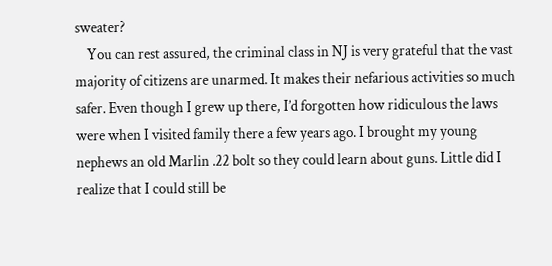sweater?
    You can rest assured, the criminal class in NJ is very grateful that the vast majority of citizens are unarmed. It makes their nefarious activities so much safer. Even though I grew up there, I’d forgotten how ridiculous the laws were when I visited family there a few years ago. I brought my young nephews an old Marlin .22 bolt so they could learn about guns. Little did I realize that I could still be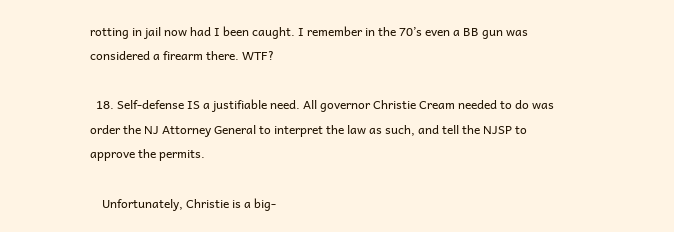rotting in jail now had I been caught. I remember in the 70’s even a BB gun was considered a firearm there. WTF?

  18. Self-defense IS a justifiable need. All governor Christie Cream needed to do was order the NJ Attorney General to interpret the law as such, and tell the NJSP to approve the permits.

    Unfortunately, Christie is a big-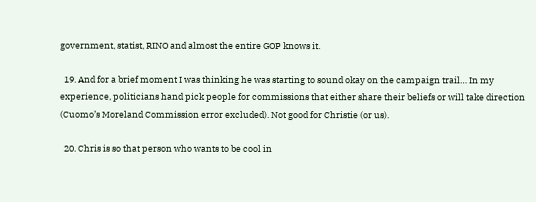government, statist, RINO and almost the entire GOP knows it.

  19. And for a brief moment I was thinking he was starting to sound okay on the campaign trail… In my experience, politicians hand pick people for commissions that either share their beliefs or will take direction (Cuomo’s Moreland Commission error excluded). Not good for Christie (or us).

  20. Chris is so that person who wants to be cool in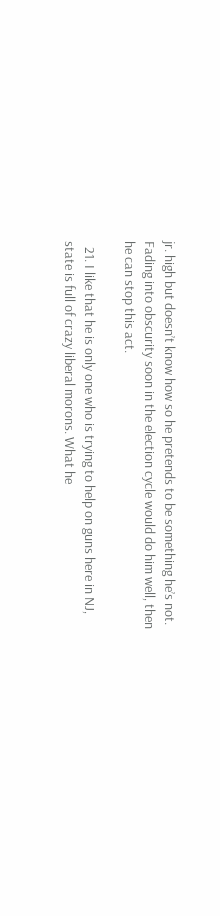jr. high but doesn’t know how so he pretends to be something he’s not. Fading into obscurity soon in the election cycle would do him well, then he can stop this act.

  21. I like that he is only one who is trying to help on guns here in NJ, state is full of crazy liberal morons. What he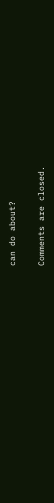can do about?

Comments are closed.